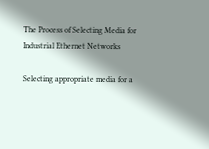The Process of Selecting Media for Industrial Ethernet Networks

Selecting appropriate media for a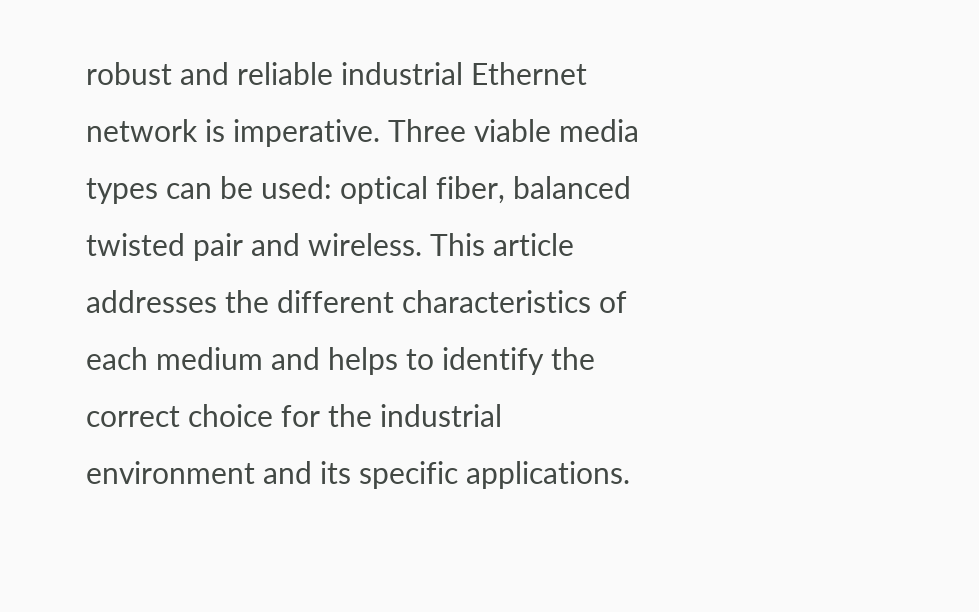robust and reliable industrial Ethernet network is imperative. Three viable media types can be used: optical fiber, balanced twisted pair and wireless. This article addresses the different characteristics of each medium and helps to identify the correct choice for the industrial environment and its specific applications.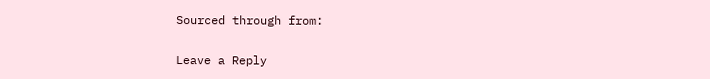Sourced through from:

Leave a Reply